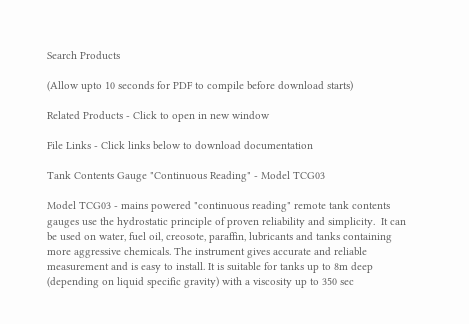Search Products

(Allow upto 10 seconds for PDF to compile before download starts)

Related Products - Click to open in new window

File Links - Click links below to download documentation

Tank Contents Gauge "Continuous Reading" - Model TCG03

Model TCG03 - mains powered "continuous reading" remote tank contents gauges use the hydrostatic principle of proven reliability and simplicity.  It can be used on water, fuel oil, creosote, paraffin, lubricants and tanks containing more aggressive chemicals. The instrument gives accurate and reliable measurement and is easy to install. It is suitable for tanks up to 8m deep (depending on liquid specific gravity) with a viscosity up to 350 sec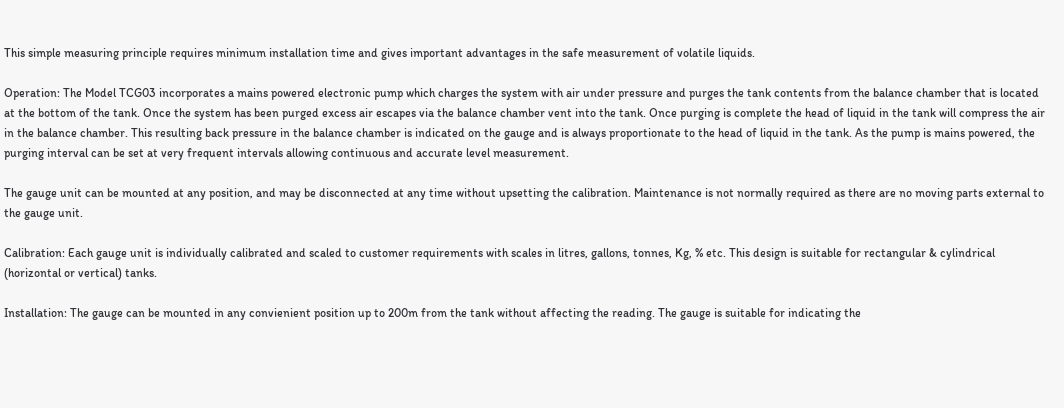This simple measuring principle requires minimum installation time and gives important advantages in the safe measurement of volatile liquids.

Operation: The Model TCG03 incorporates a mains powered electronic pump which charges the system with air under pressure and purges the tank contents from the balance chamber that is located at the bottom of the tank. Once the system has been purged excess air escapes via the balance chamber vent into the tank. Once purging is complete the head of liquid in the tank will compress the air in the balance chamber. This resulting back pressure in the balance chamber is indicated on the gauge and is always proportionate to the head of liquid in the tank. As the pump is mains powered, the purging interval can be set at very frequent intervals allowing continuous and accurate level measurement.

The gauge unit can be mounted at any position, and may be disconnected at any time without upsetting the calibration. Maintenance is not normally required as there are no moving parts external to the gauge unit.

Calibration: Each gauge unit is individually calibrated and scaled to customer requirements with scales in litres, gallons, tonnes, Kg, % etc. This design is suitable for rectangular & cylindrical (horizontal or vertical) tanks.

Installation: The gauge can be mounted in any convienient position up to 200m from the tank without affecting the reading. The gauge is suitable for indicating the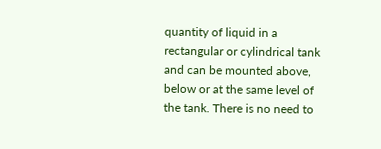quantity of liquid in a rectangular or cylindrical tank and can be mounted above, below or at the same level of the tank. There is no need to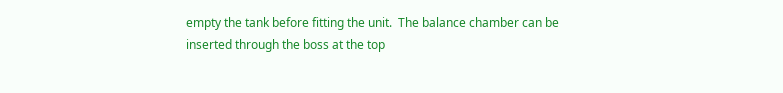empty the tank before fitting the unit.  The balance chamber can be inserted through the boss at the top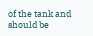of the tank and should be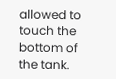allowed to touch the bottom of the tank.